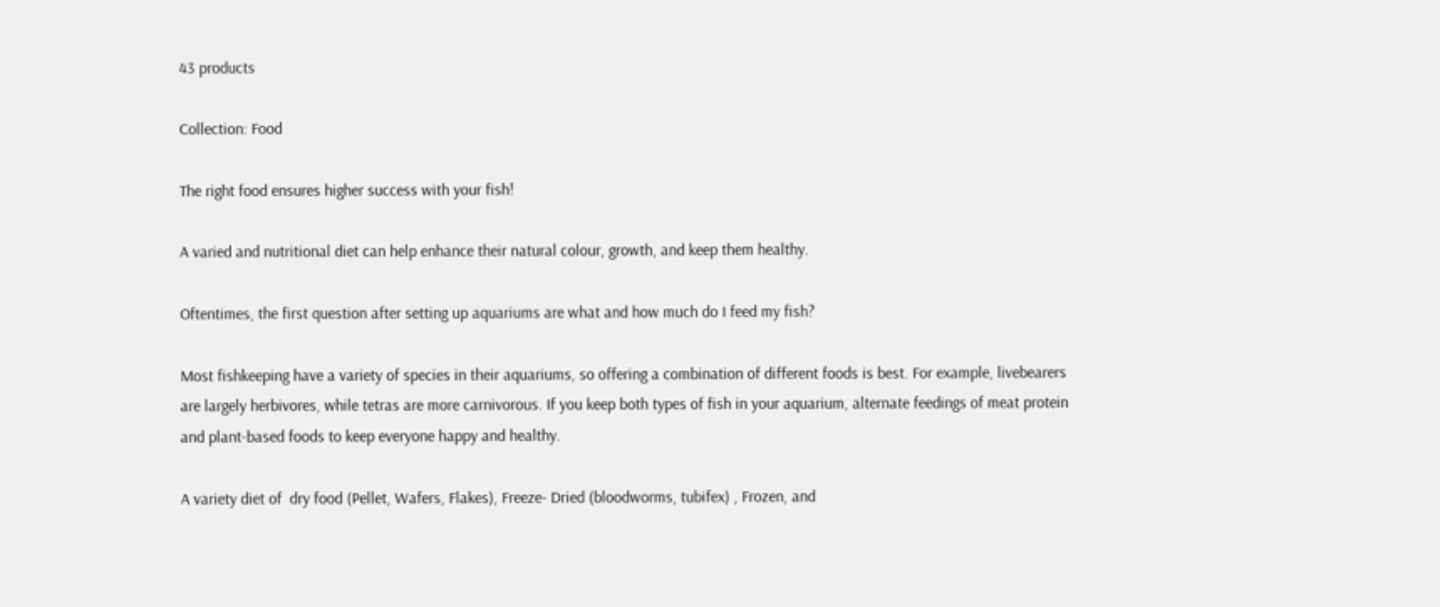43 products

Collection: Food

The right food ensures higher success with your fish!

A varied and nutritional diet can help enhance their natural colour, growth, and keep them healthy.

Oftentimes, the first question after setting up aquariums are what and how much do I feed my fish?

Most fishkeeping have a variety of species in their aquariums, so offering a combination of different foods is best. For example, livebearers are largely herbivores, while tetras are more carnivorous. If you keep both types of fish in your aquarium, alternate feedings of meat protein and plant-based foods to keep everyone happy and healthy.

A variety diet of  dry food (Pellet, Wafers, Flakes), Freeze- Dried (bloodworms, tubifex) , Frozen, and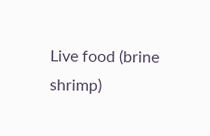Live food (brine shrimp)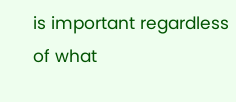is important regardless of what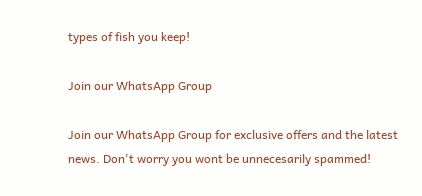types of fish you keep!

Join our WhatsApp Group

Join our WhatsApp Group for exclusive offers and the latest news. Don't worry you wont be unnecesarily spammed!